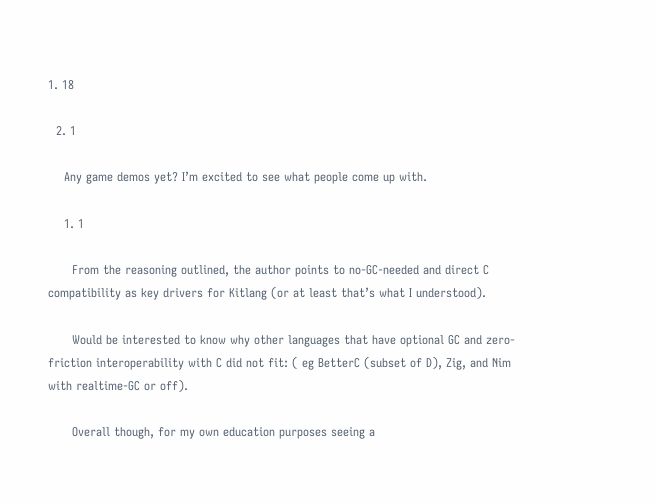1. 18

  2. 1

    Any game demos yet? I’m excited to see what people come up with.

    1. 1

      From the reasoning outlined, the author points to no-GC-needed and direct C compatibility as key drivers for Kitlang (or at least that’s what I understood).

      Would be interested to know why other languages that have optional GC and zero-friction interoperability with C did not fit: ( eg BetterC (subset of D), Zig, and Nim with realtime-GC or off).

      Overall though, for my own education purposes seeing a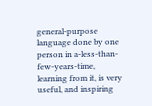general-purpose language done by one person in a-less-than-few-years-time, learning from it, is very useful, and inspiring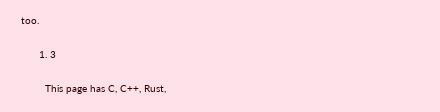too.

      1. 3

        This page has C, C++, Rust,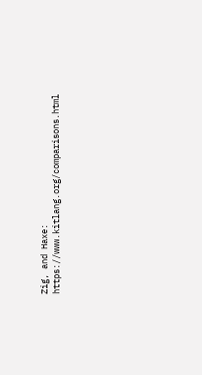Zig, and Haxe: https://www.kitlang.org/comparisons.html